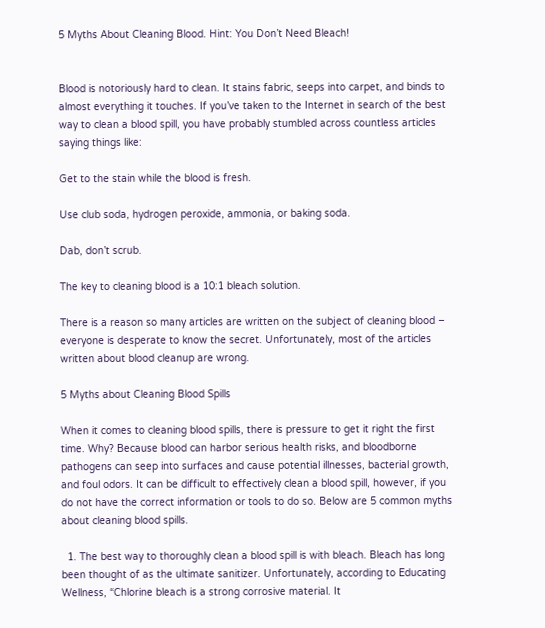5 Myths About Cleaning Blood. Hint: You Don’t Need Bleach!


Blood is notoriously hard to clean. It stains fabric, seeps into carpet, and binds to almost everything it touches. If you’ve taken to the Internet in search of the best way to clean a blood spill, you have probably stumbled across countless articles saying things like:

Get to the stain while the blood is fresh.

Use club soda, hydrogen peroxide, ammonia, or baking soda.

Dab, don’t scrub.

The key to cleaning blood is a 10:1 bleach solution.

There is a reason so many articles are written on the subject of cleaning blood – everyone is desperate to know the secret. Unfortunately, most of the articles written about blood cleanup are wrong.

5 Myths about Cleaning Blood Spills

When it comes to cleaning blood spills, there is pressure to get it right the first time. Why? Because blood can harbor serious health risks, and bloodborne pathogens can seep into surfaces and cause potential illnesses, bacterial growth, and foul odors. It can be difficult to effectively clean a blood spill, however, if you do not have the correct information or tools to do so. Below are 5 common myths about cleaning blood spills.

  1. The best way to thoroughly clean a blood spill is with bleach. Bleach has long been thought of as the ultimate sanitizer. Unfortunately, according to Educating Wellness, “Chlorine bleach is a strong corrosive material. It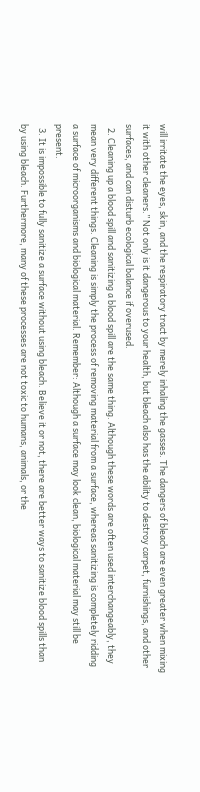will irritate the eyes, skin, and the respiratory tract by merely inhaling the gasses. The dangers of bleach are even greater when mixing it with other cleaners.” Not only is it dangerous to your health, but bleach also has the ability to destroy carpet, furnishings, and other surfaces, and can disturb ecological balance if overused.
  2. Cleaning up a blood spill and sanitizing a blood spill are the same thing. Although these words are often used interchangeably, they mean very different things. Cleaning is simply the process of removing material from a surface, whereas sanitizing is completely ridding a surface of microorganisms and biological material. Remember: Although a surface may look clean, biological material may still be present.
  3. It is impossible to fully sanitize a surface without using bleach. Believe it or not, there are better ways to sanitize blood spills than by using bleach. Furthermore, many of these processes are not toxic to humans, animals, or the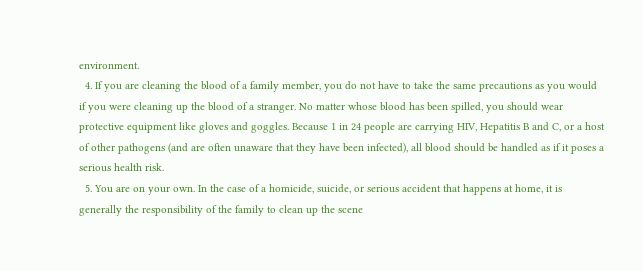environment.
  4. If you are cleaning the blood of a family member, you do not have to take the same precautions as you would if you were cleaning up the blood of a stranger. No matter whose blood has been spilled, you should wear protective equipment like gloves and goggles. Because 1 in 24 people are carrying HIV, Hepatitis B and C, or a host of other pathogens (and are often unaware that they have been infected), all blood should be handled as if it poses a serious health risk.
  5. You are on your own. In the case of a homicide, suicide, or serious accident that happens at home, it is generally the responsibility of the family to clean up the scene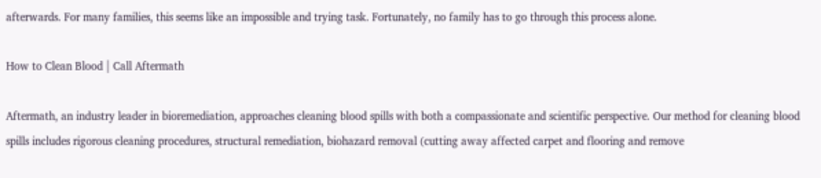afterwards. For many families, this seems like an impossible and trying task. Fortunately, no family has to go through this process alone.

How to Clean Blood | Call Aftermath

Aftermath, an industry leader in bioremediation, approaches cleaning blood spills with both a compassionate and scientific perspective. Our method for cleaning blood spills includes rigorous cleaning procedures, structural remediation, biohazard removal (cutting away affected carpet and flooring and remove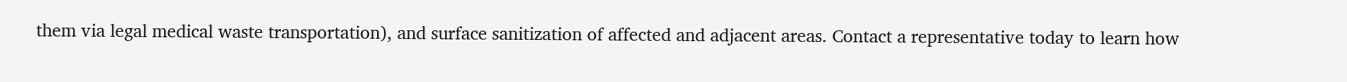them via legal medical waste transportation), and surface sanitization of affected and adjacent areas. Contact a representative today to learn how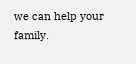we can help your family.